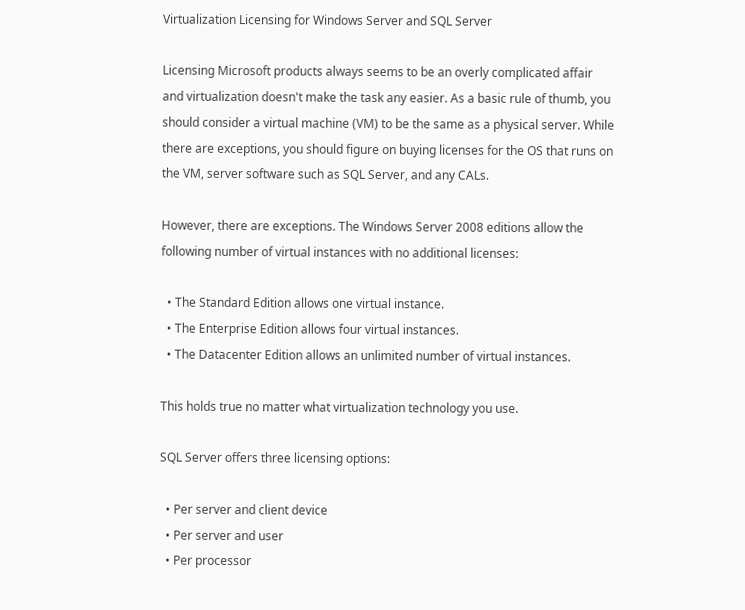Virtualization Licensing for Windows Server and SQL Server

Licensing Microsoft products always seems to be an overly complicated affair and virtualization doesn't make the task any easier. As a basic rule of thumb, you should consider a virtual machine (VM) to be the same as a physical server. While there are exceptions, you should figure on buying licenses for the OS that runs on the VM, server software such as SQL Server, and any CALs.

However, there are exceptions. The Windows Server 2008 editions allow the following number of virtual instances with no additional licenses:

  • The Standard Edition allows one virtual instance.
  • The Enterprise Edition allows four virtual instances.
  • The Datacenter Edition allows an unlimited number of virtual instances.

This holds true no matter what virtualization technology you use.

SQL Server offers three licensing options:

  • Per server and client device
  • Per server and user
  • Per processor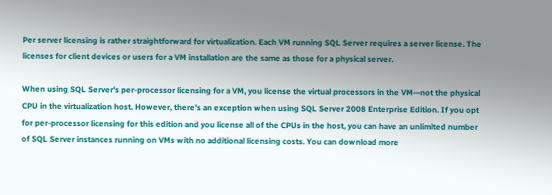Per server licensing is rather straightforward for virtualization. Each VM running SQL Server requires a server license. The licenses for client devices or users for a VM installation are the same as those for a physical server.

When using SQL Server's per-processor licensing for a VM, you license the virtual processors in the VM—not the physical CPU in the virtualization host. However, there's an exception when using SQL Server 2008 Enterprise Edition. If you opt for per-processor licensing for this edition and you license all of the CPUs in the host, you can have an unlimited number of SQL Server instances running on VMs with no additional licensing costs. You can download more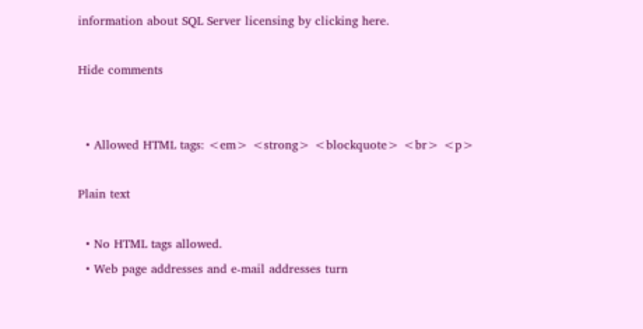information about SQL Server licensing by clicking here.

Hide comments


  • Allowed HTML tags: <em> <strong> <blockquote> <br> <p>

Plain text

  • No HTML tags allowed.
  • Web page addresses and e-mail addresses turn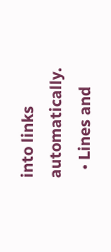into links automatically.
  • Lines and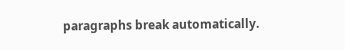paragraphs break automatically.